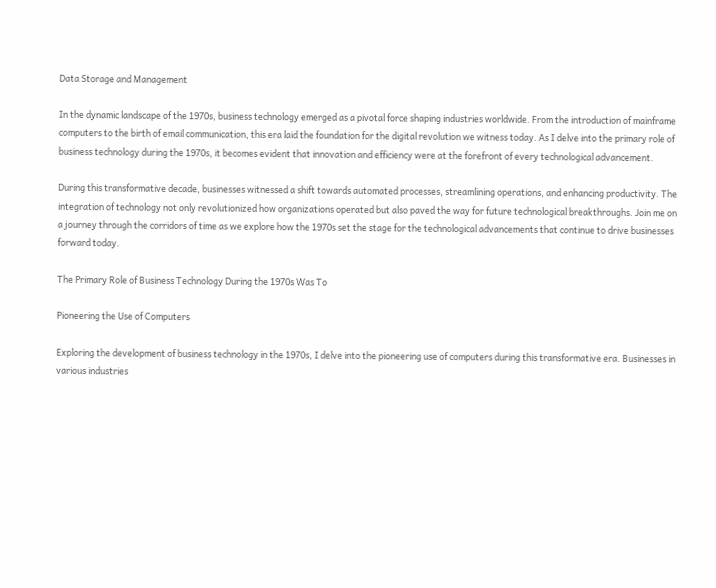Data Storage and Management

In the dynamic landscape of the 1970s, business technology emerged as a pivotal force shaping industries worldwide. From the introduction of mainframe computers to the birth of email communication, this era laid the foundation for the digital revolution we witness today. As I delve into the primary role of business technology during the 1970s, it becomes evident that innovation and efficiency were at the forefront of every technological advancement.

During this transformative decade, businesses witnessed a shift towards automated processes, streamlining operations, and enhancing productivity. The integration of technology not only revolutionized how organizations operated but also paved the way for future technological breakthroughs. Join me on a journey through the corridors of time as we explore how the 1970s set the stage for the technological advancements that continue to drive businesses forward today.

The Primary Role of Business Technology During the 1970s Was To

Pioneering the Use of Computers

Exploring the development of business technology in the 1970s, I delve into the pioneering use of computers during this transformative era. Businesses in various industries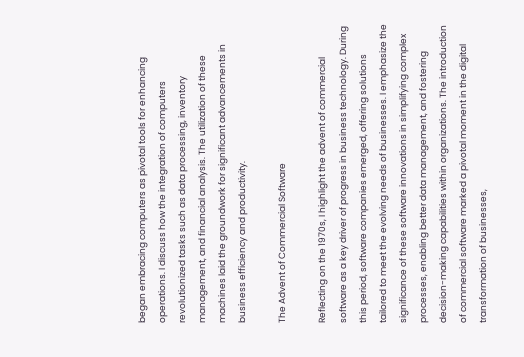began embracing computers as pivotal tools for enhancing operations. I discuss how the integration of computers revolutionized tasks such as data processing, inventory management, and financial analysis. The utilization of these machines laid the groundwork for significant advancements in business efficiency and productivity.

The Advent of Commercial Software

Reflecting on the 1970s, I highlight the advent of commercial software as a key driver of progress in business technology. During this period, software companies emerged, offering solutions tailored to meet the evolving needs of businesses. I emphasize the significance of these software innovations in simplifying complex processes, enabling better data management, and fostering decision-making capabilities within organizations. The introduction of commercial software marked a pivotal moment in the digital transformation of businesses,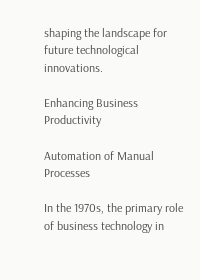shaping the landscape for future technological innovations.

Enhancing Business Productivity

Automation of Manual Processes

In the 1970s, the primary role of business technology in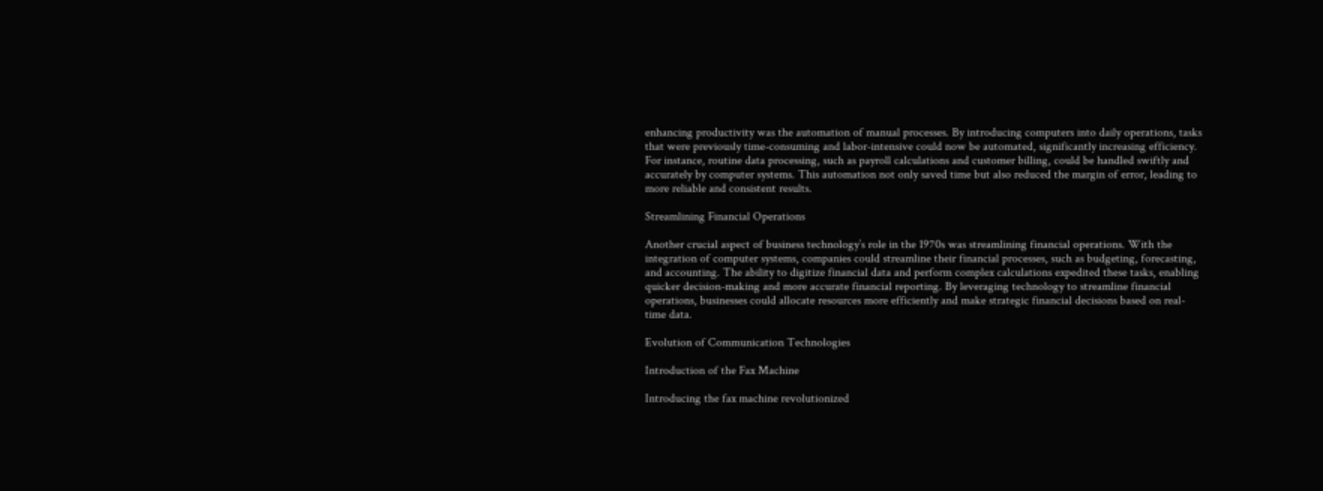enhancing productivity was the automation of manual processes. By introducing computers into daily operations, tasks that were previously time-consuming and labor-intensive could now be automated, significantly increasing efficiency. For instance, routine data processing, such as payroll calculations and customer billing, could be handled swiftly and accurately by computer systems. This automation not only saved time but also reduced the margin of error, leading to more reliable and consistent results.

Streamlining Financial Operations

Another crucial aspect of business technology’s role in the 1970s was streamlining financial operations. With the integration of computer systems, companies could streamline their financial processes, such as budgeting, forecasting, and accounting. The ability to digitize financial data and perform complex calculations expedited these tasks, enabling quicker decision-making and more accurate financial reporting. By leveraging technology to streamline financial operations, businesses could allocate resources more efficiently and make strategic financial decisions based on real-time data.

Evolution of Communication Technologies

Introduction of the Fax Machine

Introducing the fax machine revolutionized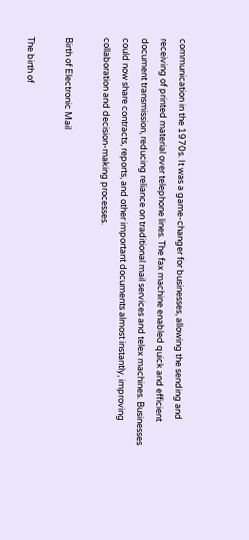communication in the 1970s. It was a game-changer for businesses, allowing the sending and receiving of printed material over telephone lines. The fax machine enabled quick and efficient document transmission, reducing reliance on traditional mail services and telex machines. Businesses could now share contracts, reports, and other important documents almost instantly, improving collaboration and decision-making processes.

Birth of Electronic Mail

The birth of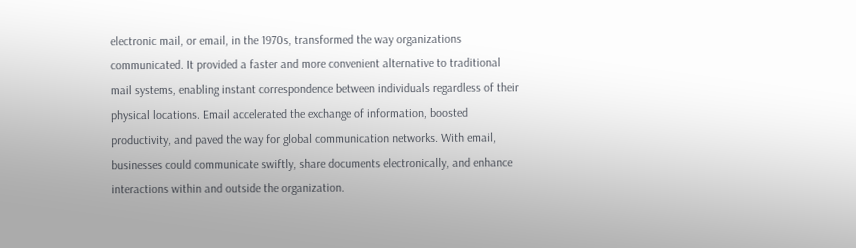electronic mail, or email, in the 1970s, transformed the way organizations communicated. It provided a faster and more convenient alternative to traditional mail systems, enabling instant correspondence between individuals regardless of their physical locations. Email accelerated the exchange of information, boosted productivity, and paved the way for global communication networks. With email, businesses could communicate swiftly, share documents electronically, and enhance interactions within and outside the organization.